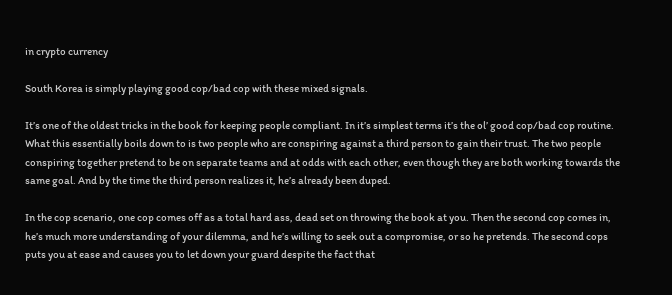in crypto currency

South Korea is simply playing good cop/bad cop with these mixed signals.

It’s one of the oldest tricks in the book for keeping people compliant. In it’s simplest terms it’s the ol’ good cop/bad cop routine. What this essentially boils down to is two people who are conspiring against a third person to gain their trust. The two people conspiring together pretend to be on separate teams and at odds with each other, even though they are both working towards the same goal. And by the time the third person realizes it, he’s already been duped.

In the cop scenario, one cop comes off as a total hard ass, dead set on throwing the book at you. Then the second cop comes in, he’s much more understanding of your dilemma, and he’s willing to seek out a compromise, or so he pretends. The second cops puts you at ease and causes you to let down your guard despite the fact that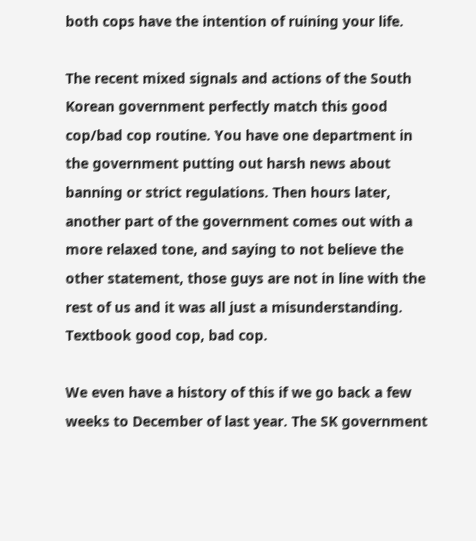both cops have the intention of ruining your life.

The recent mixed signals and actions of the South Korean government perfectly match this good cop/bad cop routine. You have one department in the government putting out harsh news about banning or strict regulations. Then hours later, another part of the government comes out with a more relaxed tone, and saying to not believe the other statement, those guys are not in line with the rest of us and it was all just a misunderstanding. Textbook good cop, bad cop.

We even have a history of this if we go back a few weeks to December of last year. The SK government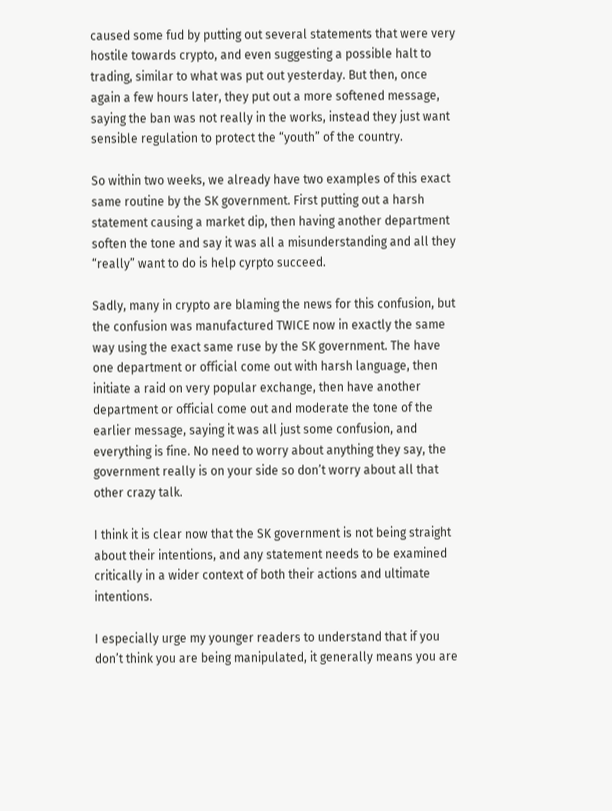caused some fud by putting out several statements that were very hostile towards crypto, and even suggesting a possible halt to trading, similar to what was put out yesterday. But then, once again a few hours later, they put out a more softened message, saying the ban was not really in the works, instead they just want sensible regulation to protect the “youth” of the country.

So within two weeks, we already have two examples of this exact same routine by the SK government. First putting out a harsh statement causing a market dip, then having another department soften the tone and say it was all a misunderstanding and all they “really” want to do is help cyrpto succeed.

Sadly, many in crypto are blaming the news for this confusion, but the confusion was manufactured TWICE now in exactly the same way using the exact same ruse by the SK government. The have one department or official come out with harsh language, then initiate a raid on very popular exchange, then have another department or official come out and moderate the tone of the earlier message, saying it was all just some confusion, and everything is fine. No need to worry about anything they say, the government really is on your side so don’t worry about all that other crazy talk.

I think it is clear now that the SK government is not being straight about their intentions, and any statement needs to be examined critically in a wider context of both their actions and ultimate intentions.

I especially urge my younger readers to understand that if you don’t think you are being manipulated, it generally means you are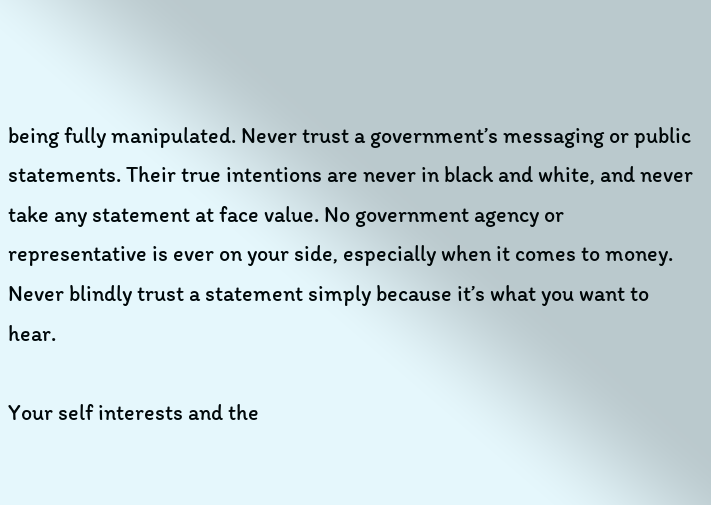being fully manipulated. Never trust a government’s messaging or public statements. Their true intentions are never in black and white, and never take any statement at face value. No government agency or representative is ever on your side, especially when it comes to money. Never blindly trust a statement simply because it’s what you want to hear.

Your self interests and the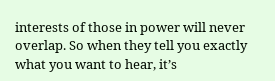interests of those in power will never overlap. So when they tell you exactly what you want to hear, it’s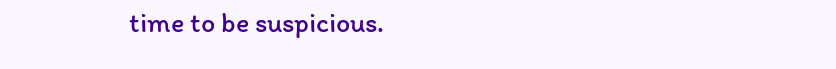time to be suspicious.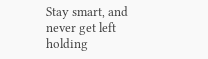Stay smart, and never get left holding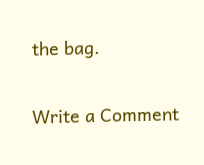the bag.

Write a Comment